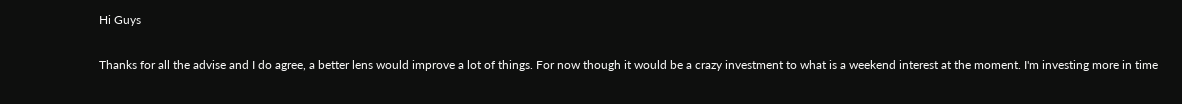Hi Guys

Thanks for all the advise and I do agree, a better lens would improve a lot of things. For now though it would be a crazy investment to what is a weekend interest at the moment. I'm investing more in time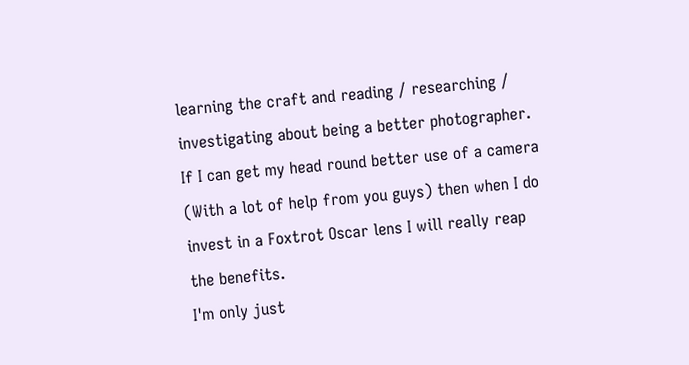learning the craft and reading / researching / investigating about being a better photographer.
If I can get my head round better use of a camera (With a lot of help from you guys) then when I do invest in a Foxtrot Oscar lens I will really reap the benefits.
I'm only just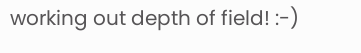working out depth of field! :-)